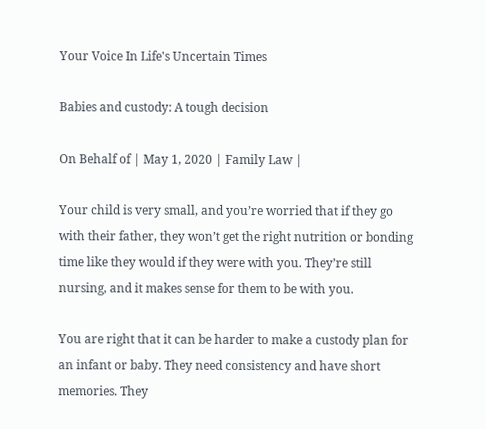Your Voice In Life's Uncertain Times

Babies and custody: A tough decision

On Behalf of | May 1, 2020 | Family Law |

Your child is very small, and you’re worried that if they go with their father, they won’t get the right nutrition or bonding time like they would if they were with you. They’re still nursing, and it makes sense for them to be with you.

You are right that it can be harder to make a custody plan for an infant or baby. They need consistency and have short memories. They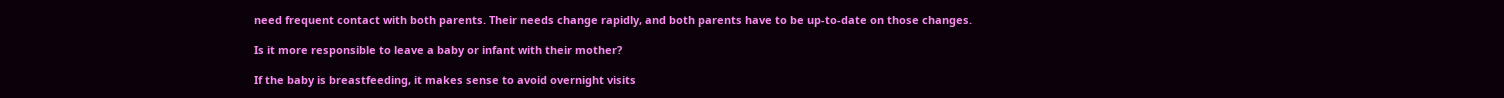need frequent contact with both parents. Their needs change rapidly, and both parents have to be up-to-date on those changes.

Is it more responsible to leave a baby or infant with their mother?

If the baby is breastfeeding, it makes sense to avoid overnight visits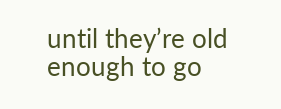until they’re old enough to go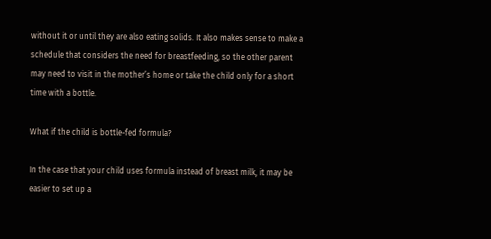without it or until they are also eating solids. It also makes sense to make a schedule that considers the need for breastfeeding, so the other parent may need to visit in the mother’s home or take the child only for a short time with a bottle.

What if the child is bottle-fed formula?

In the case that your child uses formula instead of breast milk, it may be easier to set up a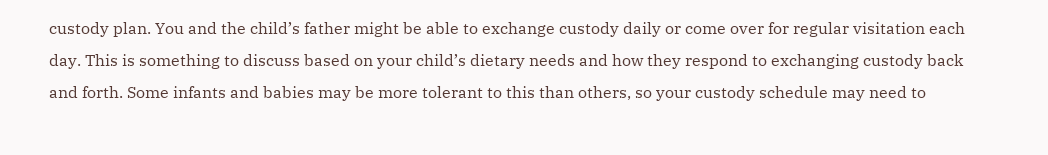custody plan. You and the child’s father might be able to exchange custody daily or come over for regular visitation each day. This is something to discuss based on your child’s dietary needs and how they respond to exchanging custody back and forth. Some infants and babies may be more tolerant to this than others, so your custody schedule may need to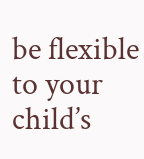be flexible to your child’s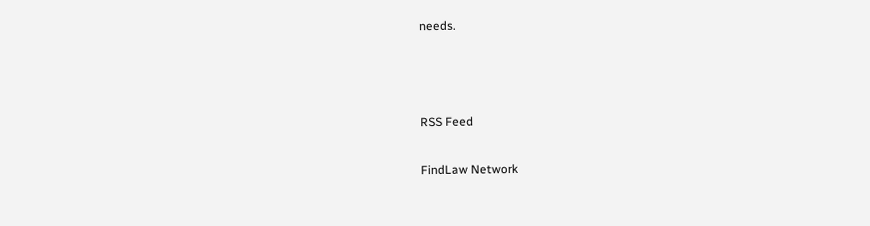needs.



RSS Feed

FindLaw Network